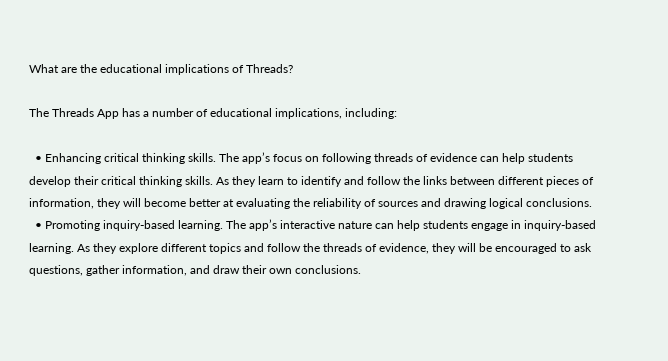What are the educational implications of Threads?

The Threads App has a number of educational implications, including:

  • Enhancing critical thinking skills. The app’s focus on following threads of evidence can help students develop their critical thinking skills. As they learn to identify and follow the links between different pieces of information, they will become better at evaluating the reliability of sources and drawing logical conclusions.
  • Promoting inquiry-based learning. The app’s interactive nature can help students engage in inquiry-based learning. As they explore different topics and follow the threads of evidence, they will be encouraged to ask questions, gather information, and draw their own conclusions.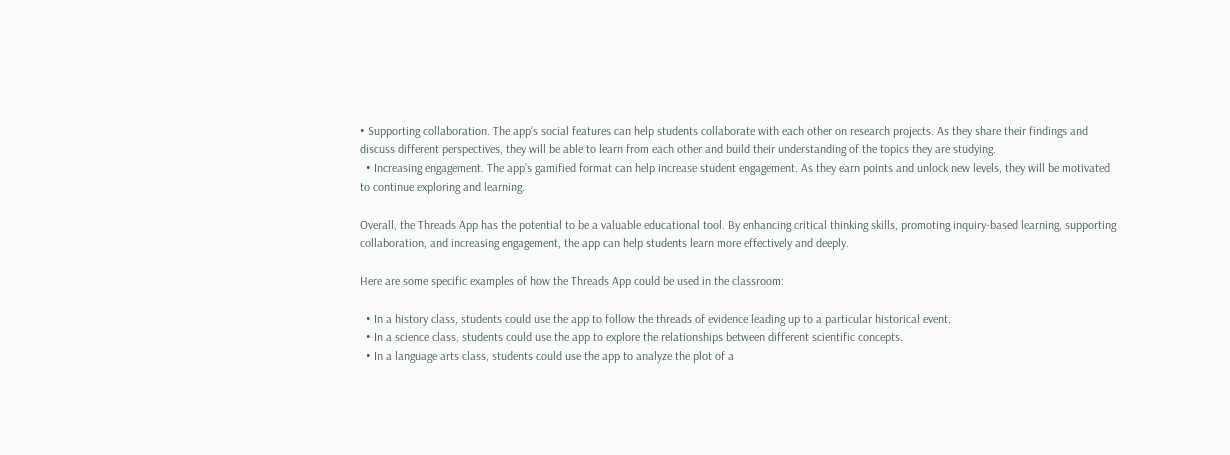• Supporting collaboration. The app’s social features can help students collaborate with each other on research projects. As they share their findings and discuss different perspectives, they will be able to learn from each other and build their understanding of the topics they are studying.
  • Increasing engagement. The app’s gamified format can help increase student engagement. As they earn points and unlock new levels, they will be motivated to continue exploring and learning.

Overall, the Threads App has the potential to be a valuable educational tool. By enhancing critical thinking skills, promoting inquiry-based learning, supporting collaboration, and increasing engagement, the app can help students learn more effectively and deeply.

Here are some specific examples of how the Threads App could be used in the classroom:

  • In a history class, students could use the app to follow the threads of evidence leading up to a particular historical event.
  • In a science class, students could use the app to explore the relationships between different scientific concepts.
  • In a language arts class, students could use the app to analyze the plot of a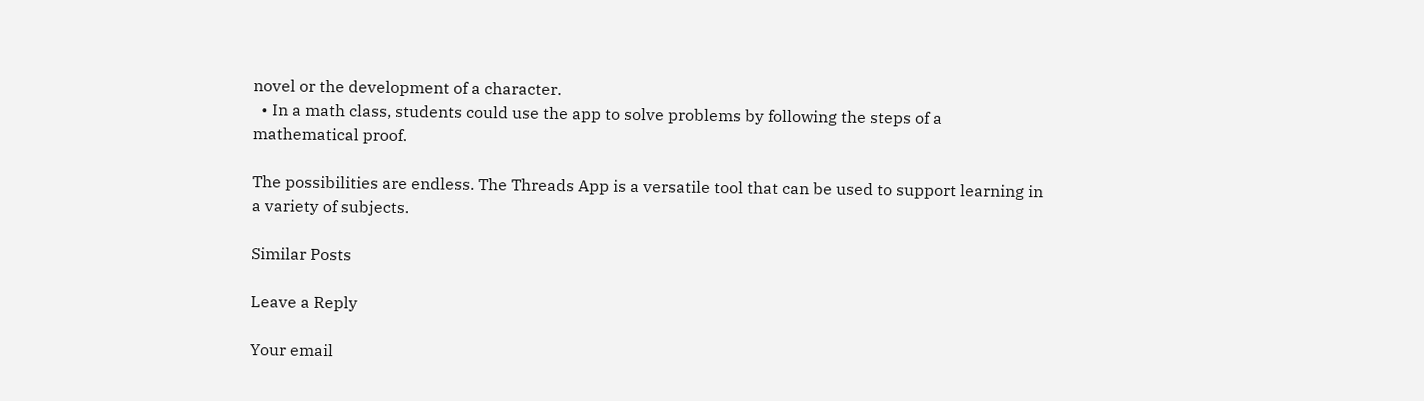novel or the development of a character.
  • In a math class, students could use the app to solve problems by following the steps of a mathematical proof.

The possibilities are endless. The Threads App is a versatile tool that can be used to support learning in a variety of subjects.

Similar Posts

Leave a Reply

Your email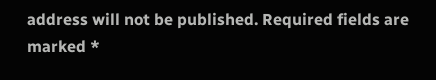address will not be published. Required fields are marked *